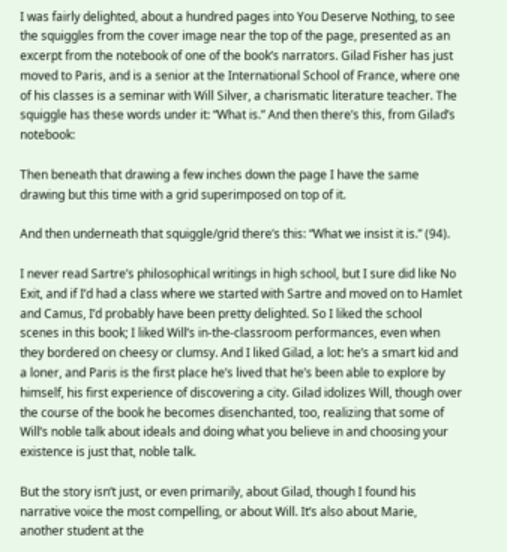I was fairly delighted, about a hundred pages into You Deserve Nothing, to see the squiggles from the cover image near the top of the page, presented as an excerpt from the notebook of one of the book’s narrators. Gilad Fisher has just moved to Paris, and is a senior at the International School of France, where one of his classes is a seminar with Will Silver, a charismatic literature teacher. The squiggle has these words under it: “What is.” And then there’s this, from Gilad’s notebook:

Then beneath that drawing a few inches down the page I have the same drawing but this time with a grid superimposed on top of it.

And then underneath that squiggle/grid there’s this: “What we insist it is.” (94).

I never read Sartre’s philosophical writings in high school, but I sure did like No Exit, and if I’d had a class where we started with Sartre and moved on to Hamlet and Camus, I’d probably have been pretty delighted. So I liked the school scenes in this book; I liked Will’s in-the-classroom performances, even when they bordered on cheesy or clumsy. And I liked Gilad, a lot: he’s a smart kid and a loner, and Paris is the first place he’s lived that he’s been able to explore by himself, his first experience of discovering a city. Gilad idolizes Will, though over the course of the book he becomes disenchanted, too, realizing that some of Will’s noble talk about ideals and doing what you believe in and choosing your existence is just that, noble talk.

But the story isn’t just, or even primarily, about Gilad, though I found his narrative voice the most compelling, or about Will. It’s also about Marie, another student at the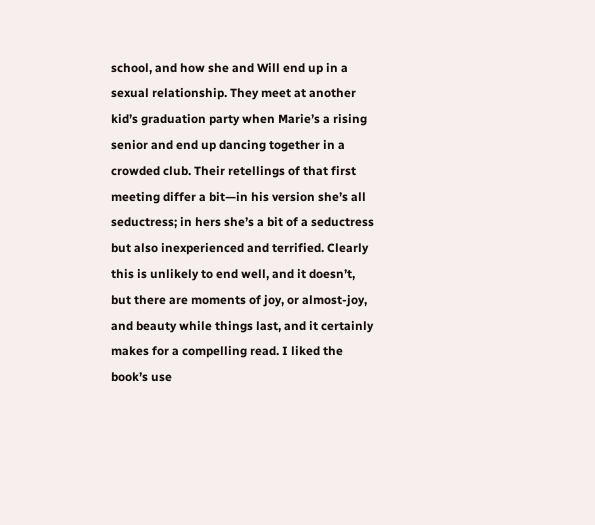school, and how she and Will end up in a sexual relationship. They meet at another kid’s graduation party when Marie’s a rising senior and end up dancing together in a crowded club. Their retellings of that first meeting differ a bit—in his version she’s all seductress; in hers she’s a bit of a seductress but also inexperienced and terrified. Clearly this is unlikely to end well, and it doesn’t, but there are moments of joy, or almost-joy, and beauty while things last, and it certainly makes for a compelling read. I liked the book’s use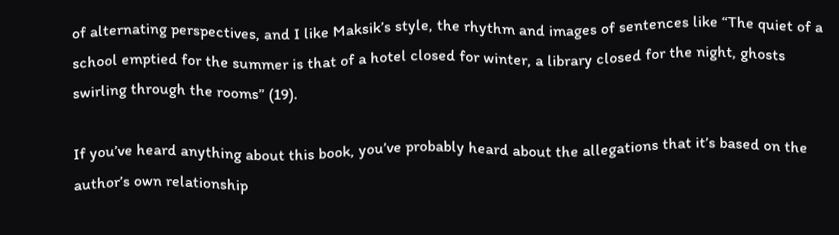of alternating perspectives, and I like Maksik’s style, the rhythm and images of sentences like “The quiet of a school emptied for the summer is that of a hotel closed for winter, a library closed for the night, ghosts swirling through the rooms” (19).

If you’ve heard anything about this book, you’ve probably heard about the allegations that it’s based on the author’s own relationship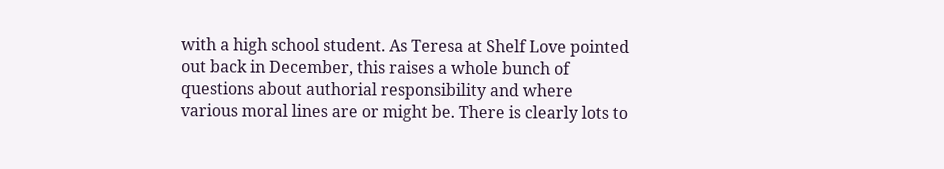with a high school student. As Teresa at Shelf Love pointed out back in December, this raises a whole bunch of questions about authorial responsibility and where various moral lines are or might be. There is clearly lots to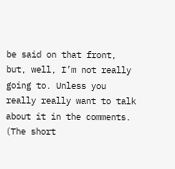be said on that front, but, well, I’m not really going to. Unless you really really want to talk about it in the comments. (The short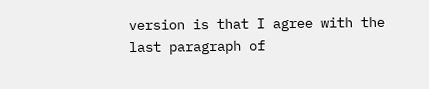version is that I agree with the last paragraph of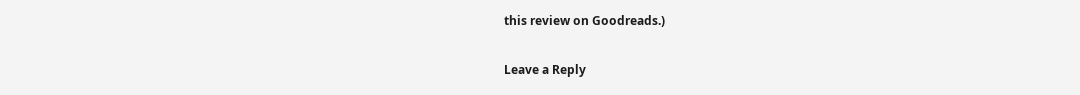this review on Goodreads.)

Leave a Reply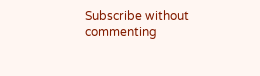Subscribe without commenting